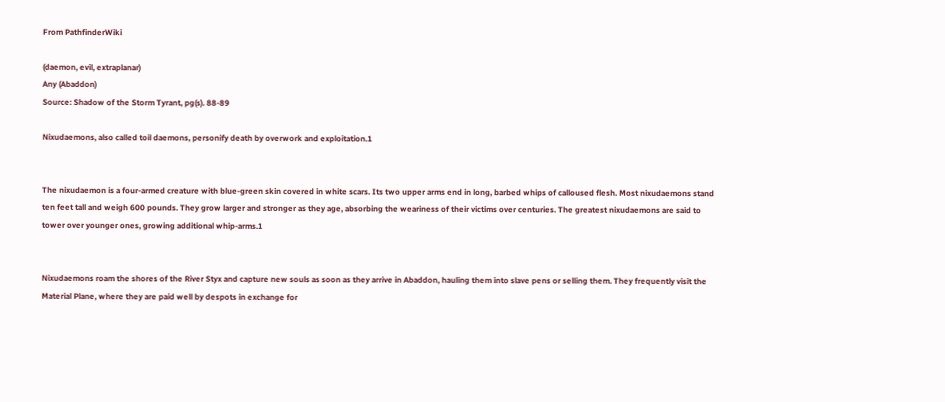From PathfinderWiki

(daemon, evil, extraplanar)
Any (Abaddon)
Source: Shadow of the Storm Tyrant, pg(s). 88-89

Nixudaemons, also called toil daemons, personify death by overwork and exploitation.1


The nixudaemon is a four-armed creature with blue-green skin covered in white scars. Its two upper arms end in long, barbed whips of calloused flesh. Most nixudaemons stand ten feet tall and weigh 600 pounds. They grow larger and stronger as they age, absorbing the weariness of their victims over centuries. The greatest nixudaemons are said to tower over younger ones, growing additional whip-arms.1


Nixudaemons roam the shores of the River Styx and capture new souls as soon as they arrive in Abaddon, hauling them into slave pens or selling them. They frequently visit the Material Plane, where they are paid well by despots in exchange for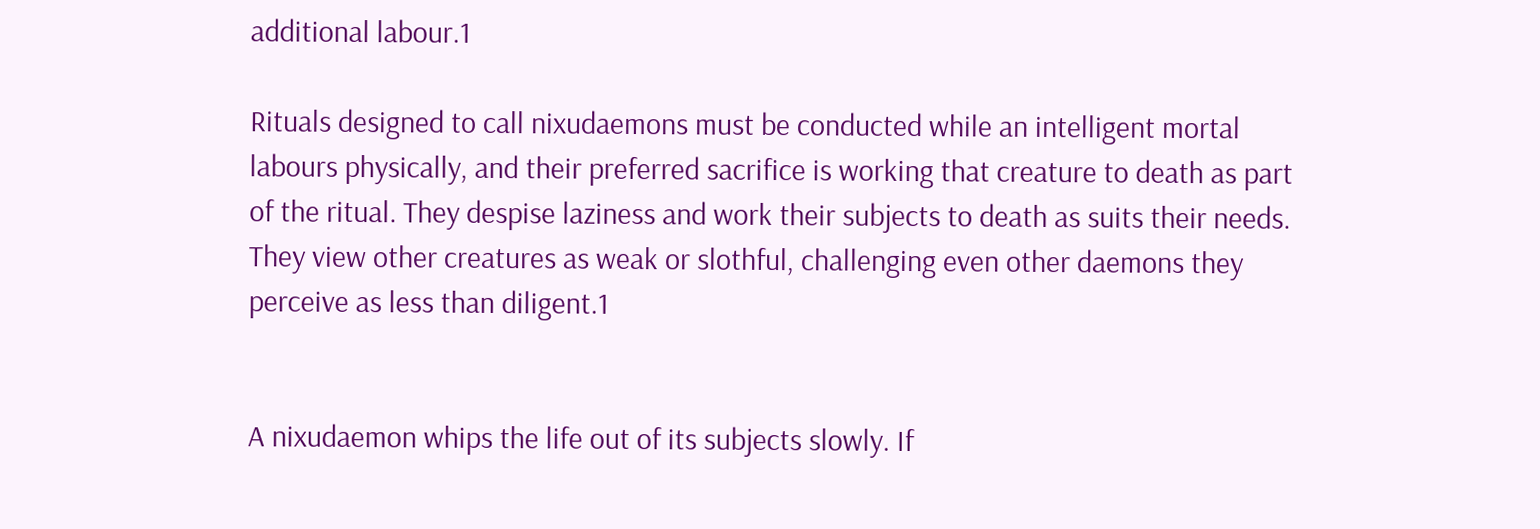additional labour.1

Rituals designed to call nixudaemons must be conducted while an intelligent mortal labours physically, and their preferred sacrifice is working that creature to death as part of the ritual. They despise laziness and work their subjects to death as suits their needs. They view other creatures as weak or slothful, challenging even other daemons they perceive as less than diligent.1


A nixudaemon whips the life out of its subjects slowly. If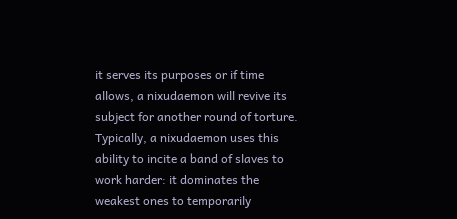it serves its purposes or if time allows, a nixudaemon will revive its subject for another round of torture. Typically, a nixudaemon uses this ability to incite a band of slaves to work harder: it dominates the weakest ones to temporarily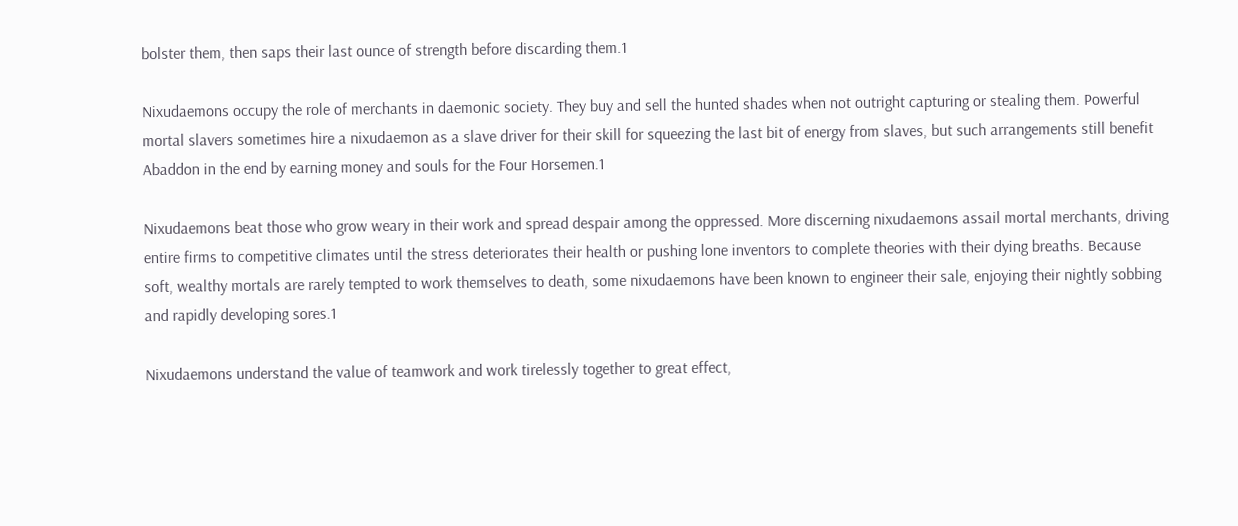bolster them, then saps their last ounce of strength before discarding them.1

Nixudaemons occupy the role of merchants in daemonic society. They buy and sell the hunted shades when not outright capturing or stealing them. Powerful mortal slavers sometimes hire a nixudaemon as a slave driver for their skill for squeezing the last bit of energy from slaves, but such arrangements still benefit Abaddon in the end by earning money and souls for the Four Horsemen.1

Nixudaemons beat those who grow weary in their work and spread despair among the oppressed. More discerning nixudaemons assail mortal merchants, driving entire firms to competitive climates until the stress deteriorates their health or pushing lone inventors to complete theories with their dying breaths. Because soft, wealthy mortals are rarely tempted to work themselves to death, some nixudaemons have been known to engineer their sale, enjoying their nightly sobbing and rapidly developing sores.1

Nixudaemons understand the value of teamwork and work tirelessly together to great effect,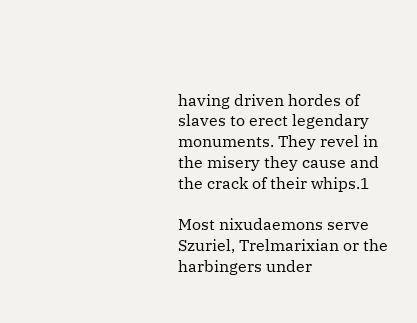having driven hordes of slaves to erect legendary monuments. They revel in the misery they cause and the crack of their whips.1

Most nixudaemons serve Szuriel, Trelmarixian or the harbingers under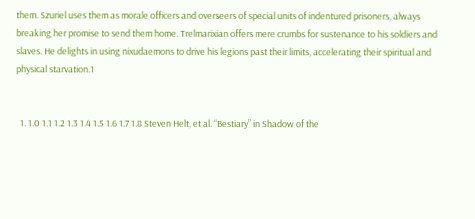them. Szuriel uses them as morale officers and overseers of special units of indentured prisoners, always breaking her promise to send them home. Trelmarixian offers mere crumbs for sustenance to his soldiers and slaves. He delights in using nixudaemons to drive his legions past their limits, accelerating their spiritual and physical starvation.1


  1. 1.0 1.1 1.2 1.3 1.4 1.5 1.6 1.7 1.8 Steven Helt, et al. “Bestiary” in Shadow of the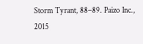Storm Tyrant, 88–89. Paizo Inc., 2015